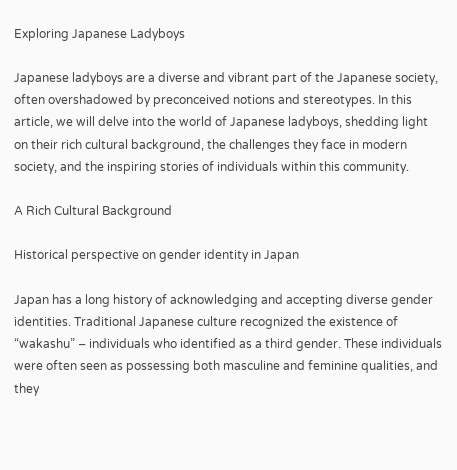Exploring Japanese Ladyboys

Japanese ladyboys are a diverse and vibrant part of the Japanese society, often overshadowed by preconceived notions and stereotypes. In this article, we will delve into the world of Japanese ladyboys, shedding light on their rich cultural background, the challenges they face in modern society, and the inspiring stories of individuals within this community.

A Rich Cultural Background

Historical perspective on gender identity in Japan

Japan has a long history of acknowledging and accepting diverse gender identities. Traditional Japanese culture recognized the existence of “wakashu” – individuals who identified as a third gender. These individuals were often seen as possessing both masculine and feminine qualities, and they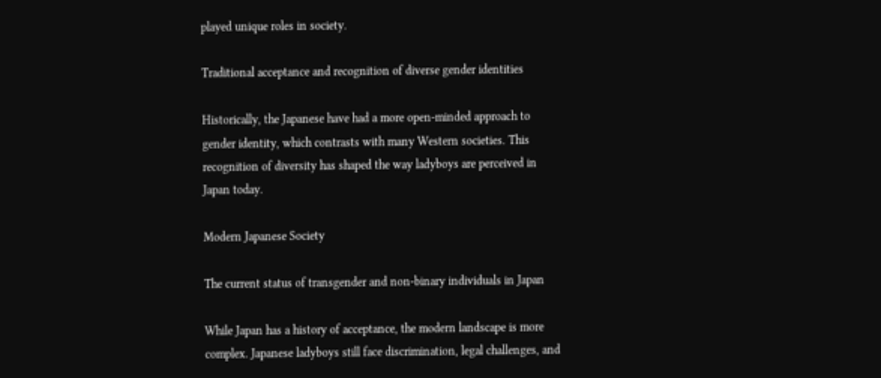played unique roles in society.

Traditional acceptance and recognition of diverse gender identities

Historically, the Japanese have had a more open-minded approach to gender identity, which contrasts with many Western societies. This recognition of diversity has shaped the way ladyboys are perceived in Japan today.

Modern Japanese Society

The current status of transgender and non-binary individuals in Japan

While Japan has a history of acceptance, the modern landscape is more complex. Japanese ladyboys still face discrimination, legal challenges, and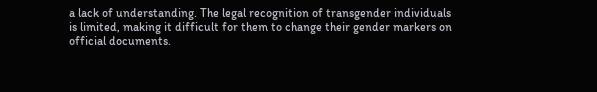a lack of understanding. The legal recognition of transgender individuals is limited, making it difficult for them to change their gender markers on official documents.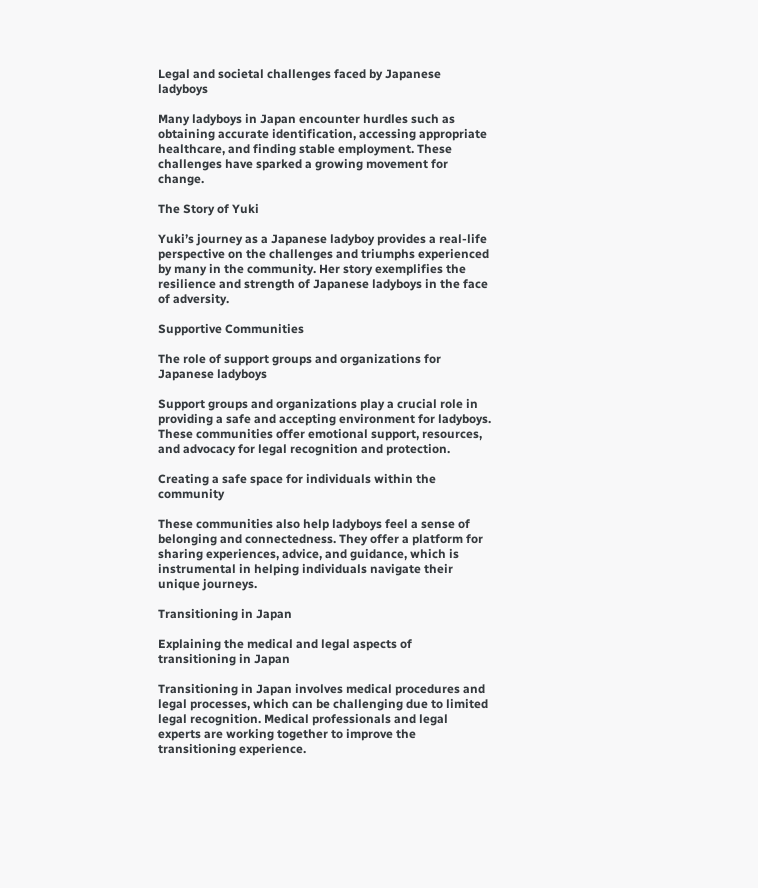Legal and societal challenges faced by Japanese ladyboys

Many ladyboys in Japan encounter hurdles such as obtaining accurate identification, accessing appropriate healthcare, and finding stable employment. These challenges have sparked a growing movement for change.

The Story of Yuki

Yuki’s journey as a Japanese ladyboy provides a real-life perspective on the challenges and triumphs experienced by many in the community. Her story exemplifies the resilience and strength of Japanese ladyboys in the face of adversity.

Supportive Communities

The role of support groups and organizations for Japanese ladyboys

Support groups and organizations play a crucial role in providing a safe and accepting environment for ladyboys. These communities offer emotional support, resources, and advocacy for legal recognition and protection.

Creating a safe space for individuals within the community

These communities also help ladyboys feel a sense of belonging and connectedness. They offer a platform for sharing experiences, advice, and guidance, which is instrumental in helping individuals navigate their unique journeys.

Transitioning in Japan

Explaining the medical and legal aspects of transitioning in Japan

Transitioning in Japan involves medical procedures and legal processes, which can be challenging due to limited legal recognition. Medical professionals and legal experts are working together to improve the transitioning experience.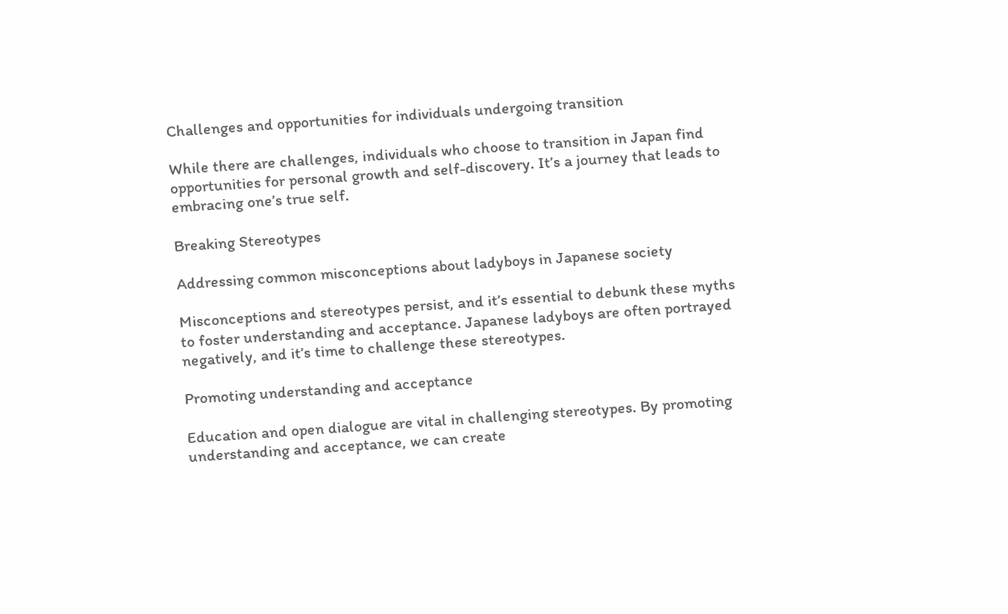Challenges and opportunities for individuals undergoing transition

While there are challenges, individuals who choose to transition in Japan find opportunities for personal growth and self-discovery. It’s a journey that leads to embracing one’s true self.

Breaking Stereotypes

Addressing common misconceptions about ladyboys in Japanese society

Misconceptions and stereotypes persist, and it’s essential to debunk these myths to foster understanding and acceptance. Japanese ladyboys are often portrayed negatively, and it’s time to challenge these stereotypes.

Promoting understanding and acceptance

Education and open dialogue are vital in challenging stereotypes. By promoting understanding and acceptance, we can create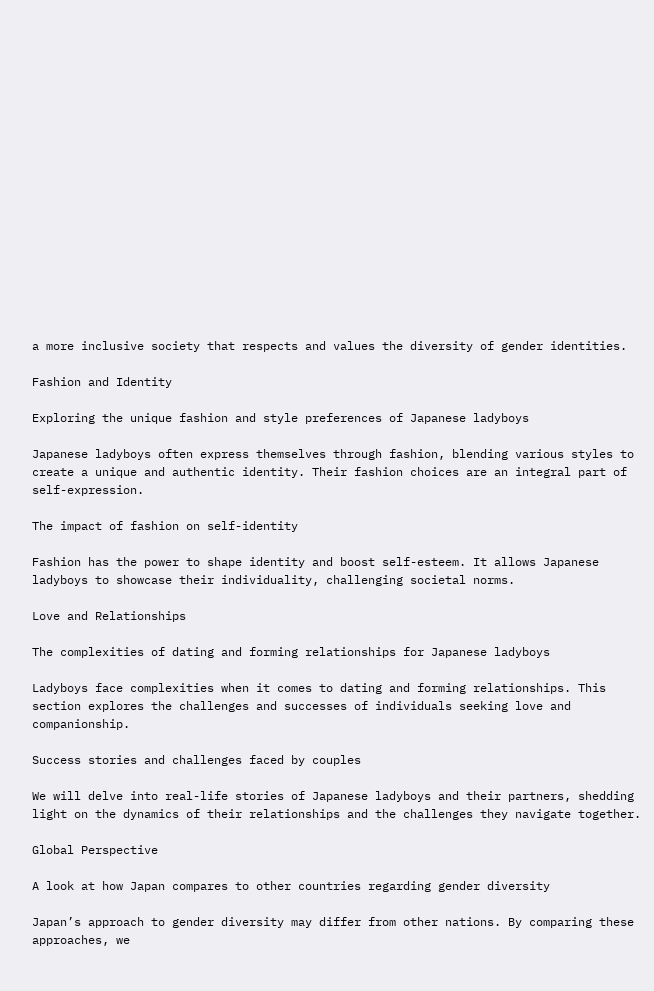a more inclusive society that respects and values the diversity of gender identities.

Fashion and Identity

Exploring the unique fashion and style preferences of Japanese ladyboys

Japanese ladyboys often express themselves through fashion, blending various styles to create a unique and authentic identity. Their fashion choices are an integral part of self-expression.

The impact of fashion on self-identity

Fashion has the power to shape identity and boost self-esteem. It allows Japanese ladyboys to showcase their individuality, challenging societal norms.

Love and Relationships

The complexities of dating and forming relationships for Japanese ladyboys

Ladyboys face complexities when it comes to dating and forming relationships. This section explores the challenges and successes of individuals seeking love and companionship.

Success stories and challenges faced by couples

We will delve into real-life stories of Japanese ladyboys and their partners, shedding light on the dynamics of their relationships and the challenges they navigate together.

Global Perspective

A look at how Japan compares to other countries regarding gender diversity

Japan’s approach to gender diversity may differ from other nations. By comparing these approaches, we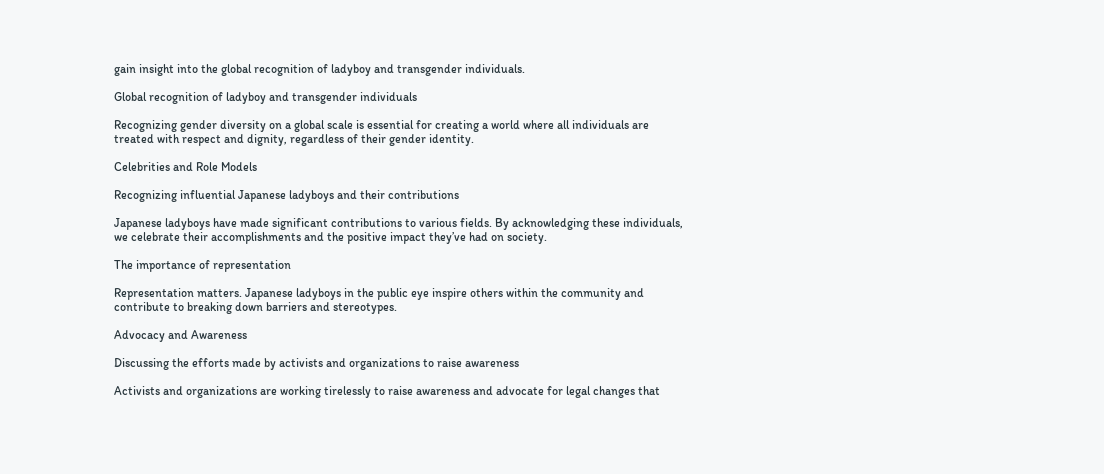gain insight into the global recognition of ladyboy and transgender individuals.

Global recognition of ladyboy and transgender individuals

Recognizing gender diversity on a global scale is essential for creating a world where all individuals are treated with respect and dignity, regardless of their gender identity.

Celebrities and Role Models

Recognizing influential Japanese ladyboys and their contributions

Japanese ladyboys have made significant contributions to various fields. By acknowledging these individuals, we celebrate their accomplishments and the positive impact they’ve had on society.

The importance of representation

Representation matters. Japanese ladyboys in the public eye inspire others within the community and contribute to breaking down barriers and stereotypes.

Advocacy and Awareness

Discussing the efforts made by activists and organizations to raise awareness

Activists and organizations are working tirelessly to raise awareness and advocate for legal changes that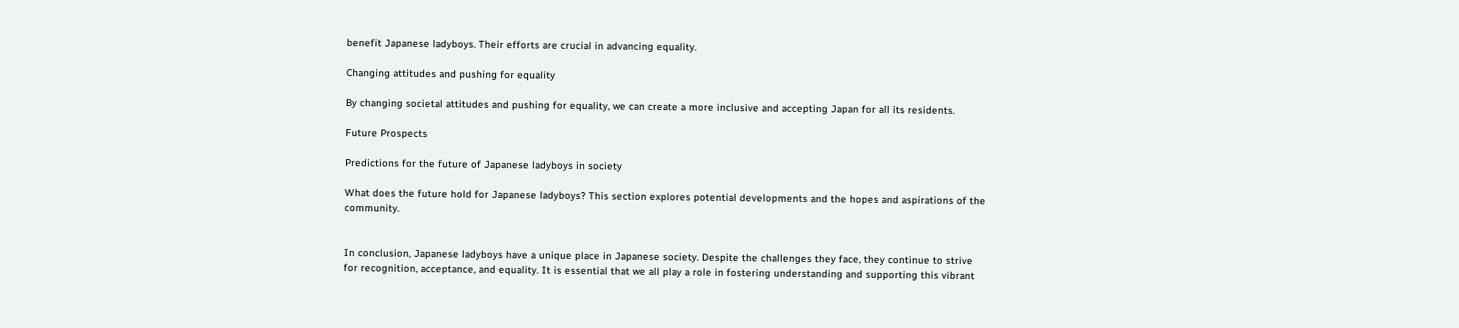benefit Japanese ladyboys. Their efforts are crucial in advancing equality.

Changing attitudes and pushing for equality

By changing societal attitudes and pushing for equality, we can create a more inclusive and accepting Japan for all its residents.

Future Prospects

Predictions for the future of Japanese ladyboys in society

What does the future hold for Japanese ladyboys? This section explores potential developments and the hopes and aspirations of the community.


In conclusion, Japanese ladyboys have a unique place in Japanese society. Despite the challenges they face, they continue to strive for recognition, acceptance, and equality. It is essential that we all play a role in fostering understanding and supporting this vibrant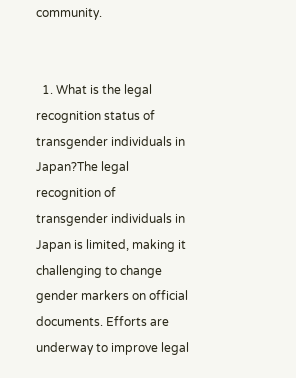community.


  1. What is the legal recognition status of transgender individuals in Japan?The legal recognition of transgender individuals in Japan is limited, making it challenging to change gender markers on official documents. Efforts are underway to improve legal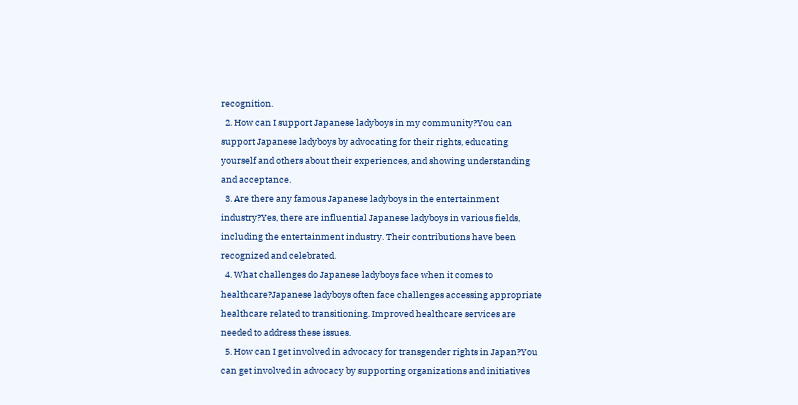recognition.
  2. How can I support Japanese ladyboys in my community?You can support Japanese ladyboys by advocating for their rights, educating yourself and others about their experiences, and showing understanding and acceptance.
  3. Are there any famous Japanese ladyboys in the entertainment industry?Yes, there are influential Japanese ladyboys in various fields, including the entertainment industry. Their contributions have been recognized and celebrated.
  4. What challenges do Japanese ladyboys face when it comes to healthcare?Japanese ladyboys often face challenges accessing appropriate healthcare related to transitioning. Improved healthcare services are needed to address these issues.
  5. How can I get involved in advocacy for transgender rights in Japan?You can get involved in advocacy by supporting organizations and initiatives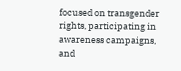focused on transgender rights, participating in awareness campaigns, and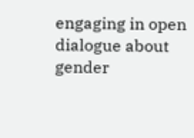engaging in open dialogue about gender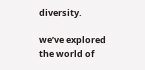diversity.

we’ve explored the world of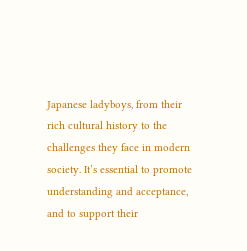Japanese ladyboys, from their rich cultural history to the challenges they face in modern society. It’s essential to promote understanding and acceptance, and to support their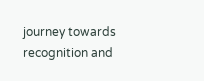journey towards recognition and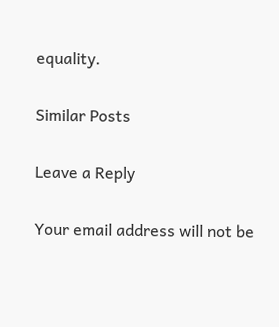equality.

Similar Posts

Leave a Reply

Your email address will not be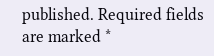published. Required fields are marked *